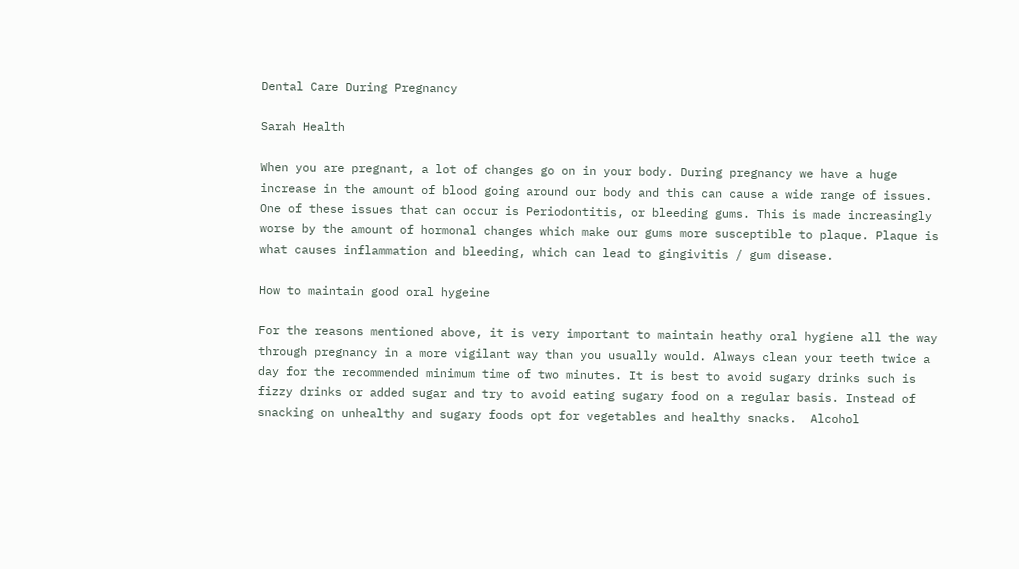Dental Care During Pregnancy

Sarah Health

When you are pregnant, a lot of changes go on in your body. During pregnancy we have a huge increase in the amount of blood going around our body and this can cause a wide range of issues. One of these issues that can occur is Periodontitis, or bleeding gums. This is made increasingly worse by the amount of hormonal changes which make our gums more susceptible to plaque. Plaque is what causes inflammation and bleeding, which can lead to gingivitis / gum disease.

How to maintain good oral hygeine

For the reasons mentioned above, it is very important to maintain heathy oral hygiene all the way through pregnancy in a more vigilant way than you usually would. Always clean your teeth twice a day for the recommended minimum time of two minutes. It is best to avoid sugary drinks such is fizzy drinks or added sugar and try to avoid eating sugary food on a regular basis. Instead of snacking on unhealthy and sugary foods opt for vegetables and healthy snacks.  Alcohol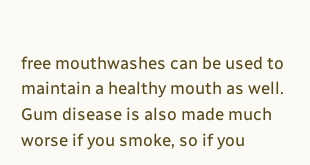free mouthwashes can be used to maintain a healthy mouth as well. Gum disease is also made much worse if you smoke, so if you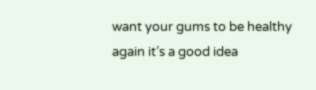want your gums to be healthy again it’s a good idea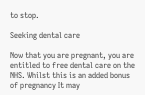to stop.

Seeking dental care

Now that you are pregnant, you are entitled to free dental care on the NHS. Whilst this is an added bonus of pregnancy It may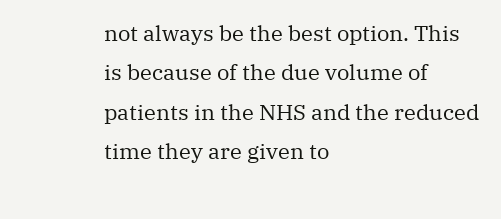not always be the best option. This is because of the due volume of patients in the NHS and the reduced time they are given to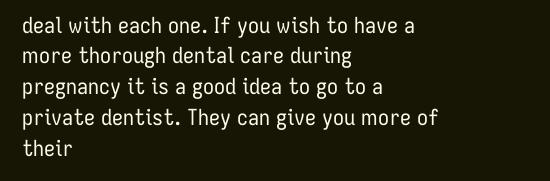deal with each one. If you wish to have a more thorough dental care during pregnancy it is a good idea to go to a private dentist. They can give you more of their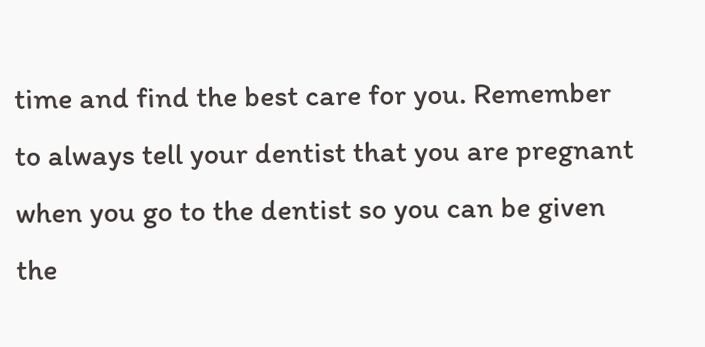time and find the best care for you. Remember to always tell your dentist that you are pregnant when you go to the dentist so you can be given the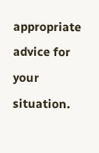appropriate advice for your situation.